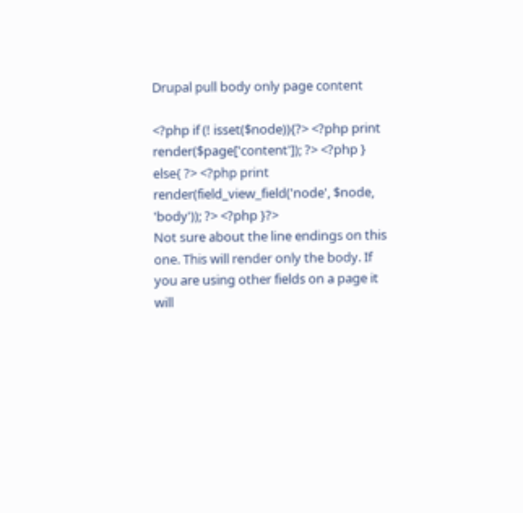Drupal pull body only page content

<?php if (! isset($node)){?> <?php print render($page['content']); ?> <?php } else{ ?> <?php print render(field_view_field('node', $node, 'body')); ?> <?php }?>
Not sure about the line endings on this one. This will render only the body. If you are using other fields on a page it will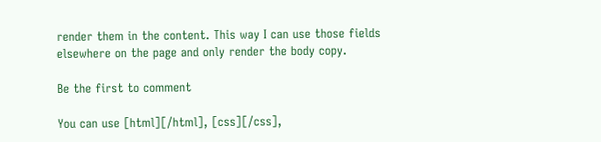render them in the content. This way I can use those fields elsewhere on the page and only render the body copy.

Be the first to comment

You can use [html][/html], [css][/css],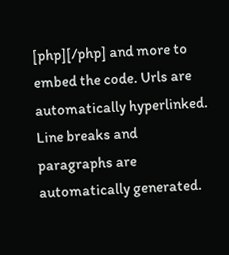[php][/php] and more to embed the code. Urls are automatically hyperlinked. Line breaks and paragraphs are automatically generated.